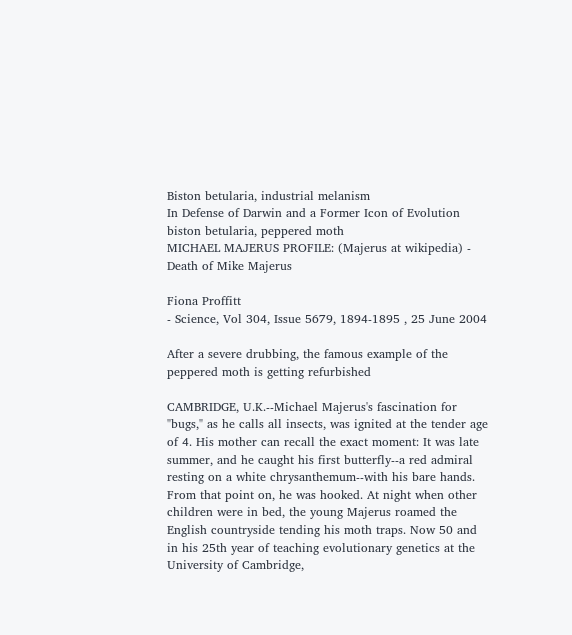Biston betularia, industrial melanism
In Defense of Darwin and a Former Icon of Evolution biston betularia, peppered moth
MICHAEL MAJERUS PROFILE: (Majerus at wikipedia) - Death of Mike Majerus

Fiona Proffitt
- Science, Vol 304, Issue 5679, 1894-1895 , 25 June 2004

After a severe drubbing, the famous example of the peppered moth is getting refurbished

CAMBRIDGE, U.K.--Michael Majerus's fascination for "bugs," as he calls all insects, was ignited at the tender age of 4. His mother can recall the exact moment: It was late summer, and he caught his first butterfly--a red admiral resting on a white chrysanthemum--with his bare hands. From that point on, he was hooked. At night when other children were in bed, the young Majerus roamed the English countryside tending his moth traps. Now 50 and in his 25th year of teaching evolutionary genetics at the University of Cambridge,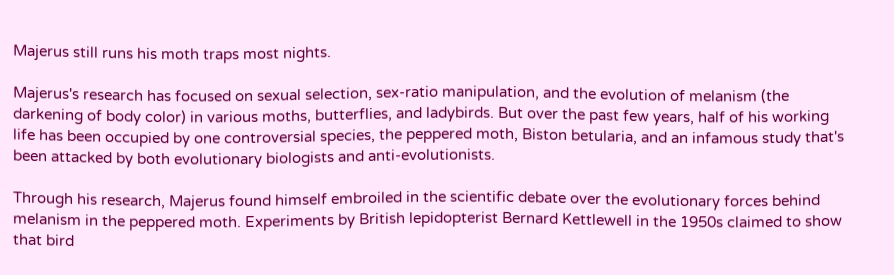Majerus still runs his moth traps most nights.

Majerus's research has focused on sexual selection, sex-ratio manipulation, and the evolution of melanism (the darkening of body color) in various moths, butterflies, and ladybirds. But over the past few years, half of his working life has been occupied by one controversial species, the peppered moth, Biston betularia, and an infamous study that's been attacked by both evolutionary biologists and anti-evolutionists.

Through his research, Majerus found himself embroiled in the scientific debate over the evolutionary forces behind melanism in the peppered moth. Experiments by British lepidopterist Bernard Kettlewell in the 1950s claimed to show that bird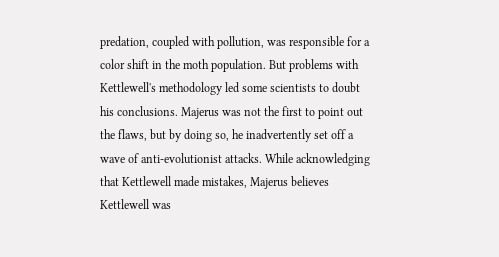predation, coupled with pollution, was responsible for a color shift in the moth population. But problems with Kettlewell's methodology led some scientists to doubt his conclusions. Majerus was not the first to point out the flaws, but by doing so, he inadvertently set off a wave of anti-evolutionist attacks. While acknowledging that Kettlewell made mistakes, Majerus believes Kettlewell was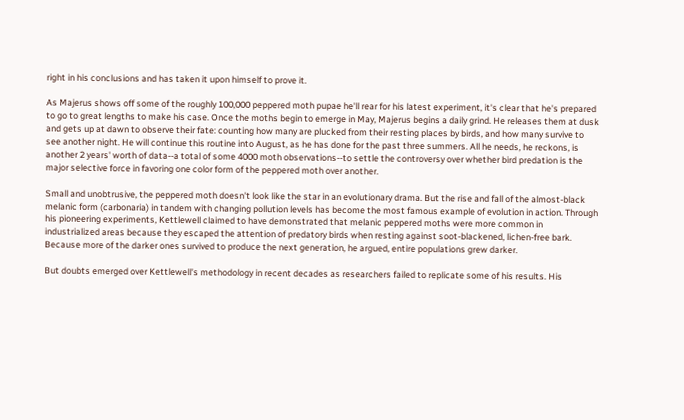right in his conclusions and has taken it upon himself to prove it.

As Majerus shows off some of the roughly 100,000 peppered moth pupae he'll rear for his latest experiment, it's clear that he's prepared to go to great lengths to make his case. Once the moths begin to emerge in May, Majerus begins a daily grind. He releases them at dusk and gets up at dawn to observe their fate: counting how many are plucked from their resting places by birds, and how many survive to see another night. He will continue this routine into August, as he has done for the past three summers. All he needs, he reckons, is another 2 years' worth of data--a total of some 4000 moth observations--to settle the controversy over whether bird predation is the major selective force in favoring one color form of the peppered moth over another.

Small and unobtrusive, the peppered moth doesn't look like the star in an evolutionary drama. But the rise and fall of the almost-black melanic form (carbonaria) in tandem with changing pollution levels has become the most famous example of evolution in action. Through his pioneering experiments, Kettlewell claimed to have demonstrated that melanic peppered moths were more common in industrialized areas because they escaped the attention of predatory birds when resting against soot-blackened, lichen-free bark. Because more of the darker ones survived to produce the next generation, he argued, entire populations grew darker.

But doubts emerged over Kettlewell's methodology in recent decades as researchers failed to replicate some of his results. His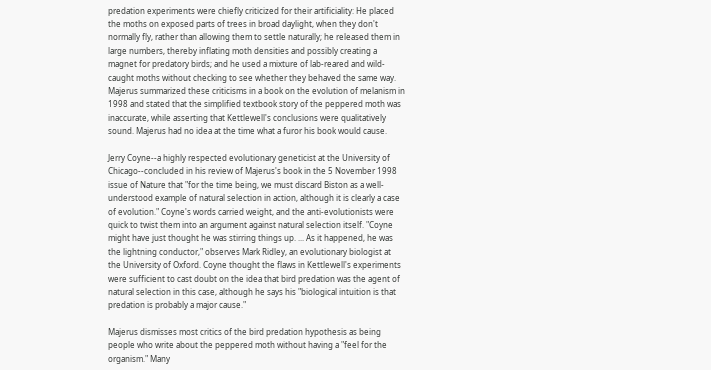predation experiments were chiefly criticized for their artificiality: He placed the moths on exposed parts of trees in broad daylight, when they don't normally fly, rather than allowing them to settle naturally; he released them in large numbers, thereby inflating moth densities and possibly creating a magnet for predatory birds; and he used a mixture of lab-reared and wild-caught moths without checking to see whether they behaved the same way. Majerus summarized these criticisms in a book on the evolution of melanism in 1998 and stated that the simplified textbook story of the peppered moth was inaccurate, while asserting that Kettlewell's conclusions were qualitatively sound. Majerus had no idea at the time what a furor his book would cause.

Jerry Coyne--a highly respected evolutionary geneticist at the University of Chicago--concluded in his review of Majerus's book in the 5 November 1998 issue of Nature that "for the time being, we must discard Biston as a well-understood example of natural selection in action, although it is clearly a case of evolution." Coyne's words carried weight, and the anti-evolutionists were quick to twist them into an argument against natural selection itself. "Coyne might have just thought he was stirring things up. ... As it happened, he was the lightning conductor," observes Mark Ridley, an evolutionary biologist at the University of Oxford. Coyne thought the flaws in Kettlewell's experiments were sufficient to cast doubt on the idea that bird predation was the agent of natural selection in this case, although he says his "biological intuition is that predation is probably a major cause."

Majerus dismisses most critics of the bird predation hypothesis as being people who write about the peppered moth without having a "feel for the organism." Many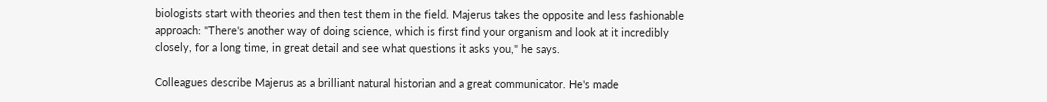biologists start with theories and then test them in the field. Majerus takes the opposite and less fashionable approach: "There's another way of doing science, which is first find your organism and look at it incredibly closely, for a long time, in great detail and see what questions it asks you," he says.

Colleagues describe Majerus as a brilliant natural historian and a great communicator. He's made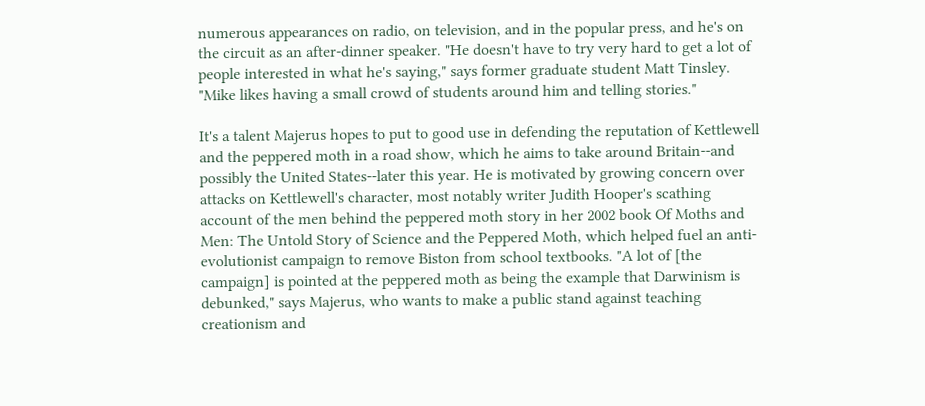numerous appearances on radio, on television, and in the popular press, and he's on the circuit as an after-dinner speaker. "He doesn't have to try very hard to get a lot of people interested in what he's saying," says former graduate student Matt Tinsley. "Mike likes having a small crowd of students around him and telling stories."

It's a talent Majerus hopes to put to good use in defending the reputation of Kettlewell and the peppered moth in a road show, which he aims to take around Britain--and possibly the United States--later this year. He is motivated by growing concern over attacks on Kettlewell's character, most notably writer Judith Hooper's scathing account of the men behind the peppered moth story in her 2002 book Of Moths and Men: The Untold Story of Science and the Peppered Moth, which helped fuel an anti-evolutionist campaign to remove Biston from school textbooks. "A lot of [the campaign] is pointed at the peppered moth as being the example that Darwinism is debunked," says Majerus, who wants to make a public stand against teaching creationism and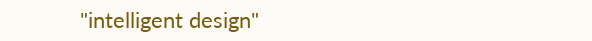"intelligent design"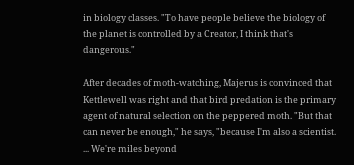in biology classes. "To have people believe the biology of the planet is controlled by a Creator, I think that's dangerous."

After decades of moth-watching, Majerus is convinced that Kettlewell was right and that bird predation is the primary agent of natural selection on the peppered moth. "But that can never be enough," he says, "because I'm also a scientist. ... We're miles beyond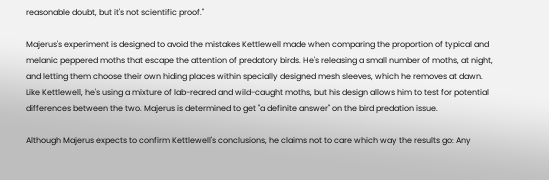reasonable doubt, but it's not scientific proof."

Majerus's experiment is designed to avoid the mistakes Kettlewell made when comparing the proportion of typical and melanic peppered moths that escape the attention of predatory birds. He's releasing a small number of moths, at night, and letting them choose their own hiding places within specially designed mesh sleeves, which he removes at dawn. Like Kettlewell, he's using a mixture of lab-reared and wild-caught moths, but his design allows him to test for potential differences between the two. Majerus is determined to get "a definite answer" on the bird predation issue.

Although Majerus expects to confirm Kettlewell's conclusions, he claims not to care which way the results go: Any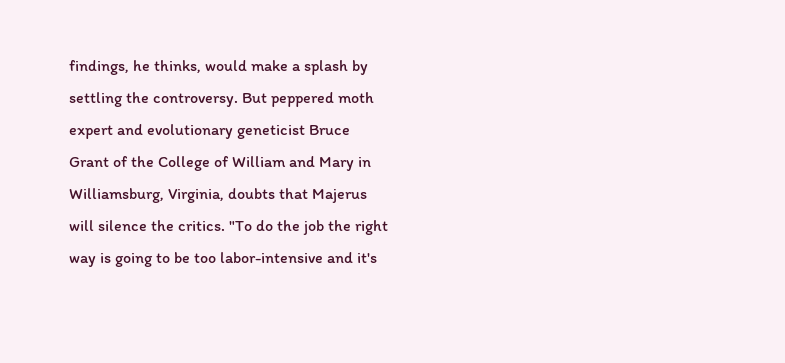findings, he thinks, would make a splash by settling the controversy. But peppered moth expert and evolutionary geneticist Bruce Grant of the College of William and Mary in Williamsburg, Virginia, doubts that Majerus will silence the critics. "To do the job the right way is going to be too labor-intensive and it's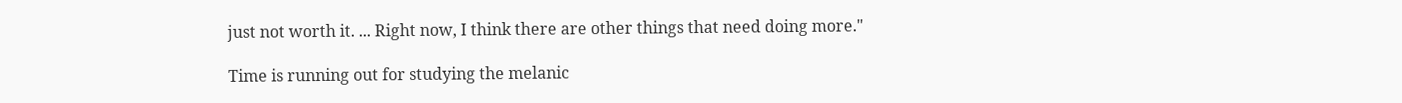just not worth it. ... Right now, I think there are other things that need doing more."

Time is running out for studying the melanic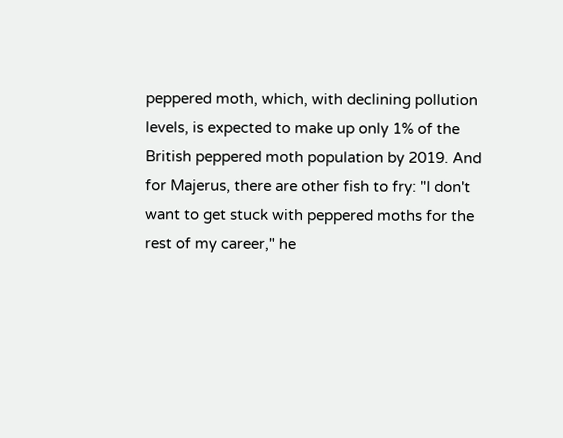peppered moth, which, with declining pollution levels, is expected to make up only 1% of the British peppered moth population by 2019. And for Majerus, there are other fish to fry: "I don't want to get stuck with peppered moths for the rest of my career," he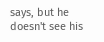says, but he doesn't see his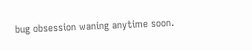bug obsession waning anytime soon.